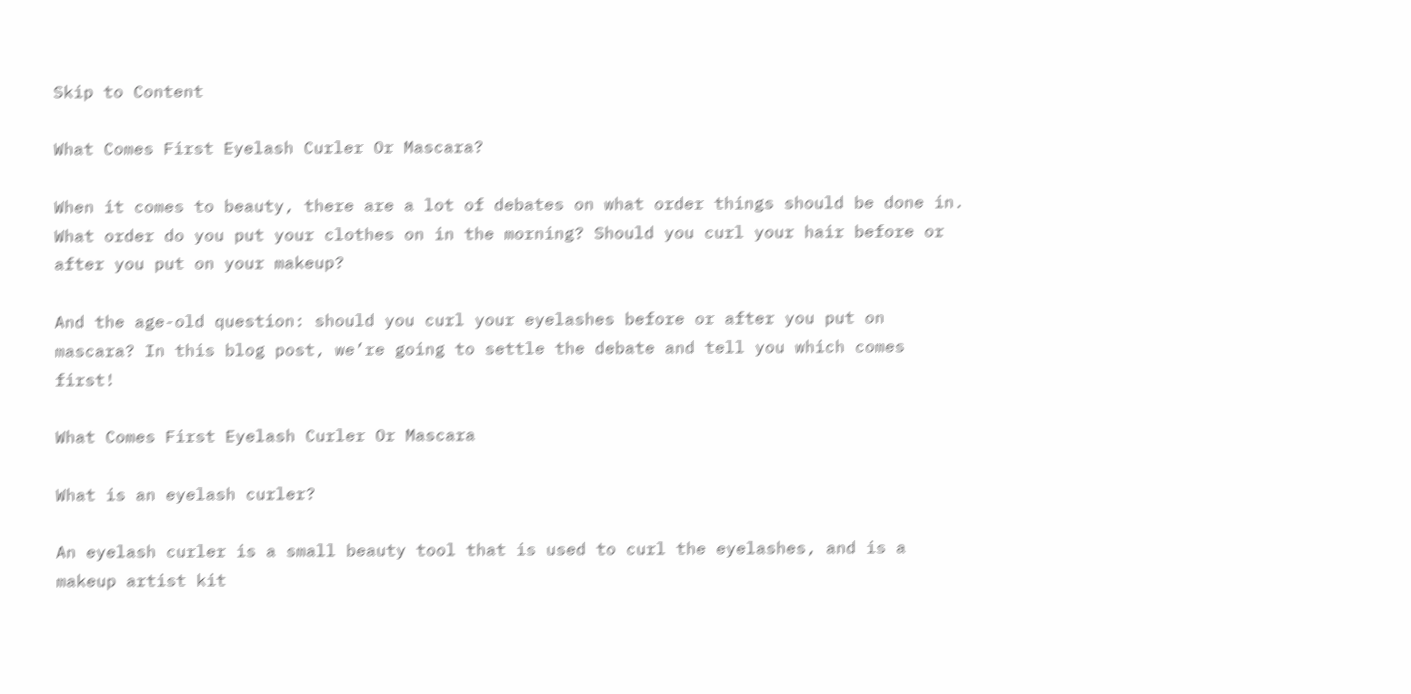Skip to Content

What Comes First Eyelash Curler Or Mascara?

When it comes to beauty, there are a lot of debates on what order things should be done in. What order do you put your clothes on in the morning? Should you curl your hair before or after you put on your makeup?

And the age-old question: should you curl your eyelashes before or after you put on mascara? In this blog post, we’re going to settle the debate and tell you which comes first!

What Comes First Eyelash Curler Or Mascara

What is an eyelash curler?

An eyelash curler is a small beauty tool that is used to curl the eyelashes, and is a makeup artist kit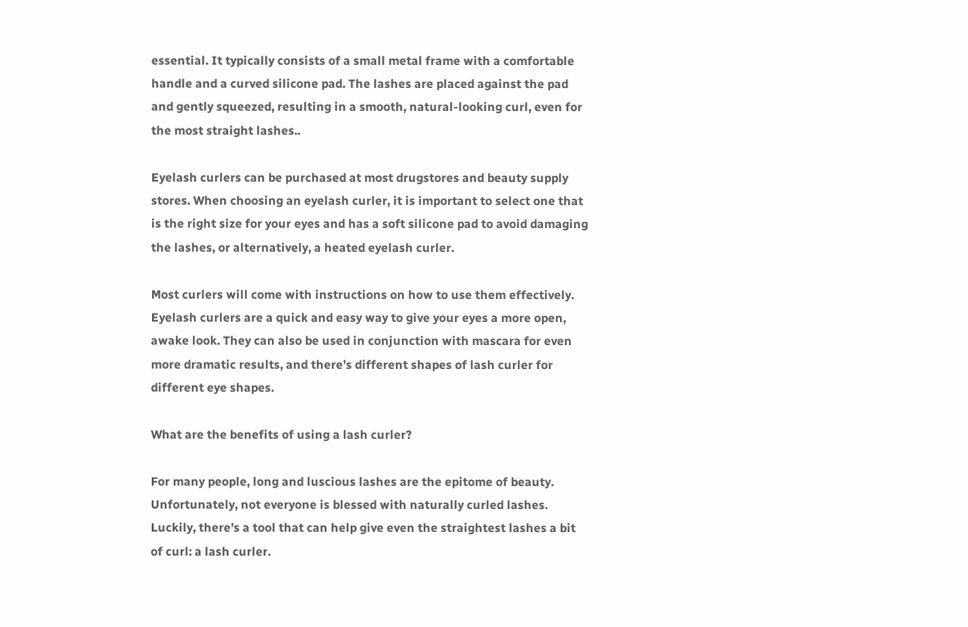essential. It typically consists of a small metal frame with a comfortable handle and a curved silicone pad. The lashes are placed against the pad and gently squeezed, resulting in a smooth, natural-looking curl, even for the most straight lashes..

Eyelash curlers can be purchased at most drugstores and beauty supply stores. When choosing an eyelash curler, it is important to select one that is the right size for your eyes and has a soft silicone pad to avoid damaging the lashes, or alternatively, a heated eyelash curler.

Most curlers will come with instructions on how to use them effectively. Eyelash curlers are a quick and easy way to give your eyes a more open, awake look. They can also be used in conjunction with mascara for even more dramatic results, and there’s different shapes of lash curler for different eye shapes.

What are the benefits of using a lash curler?

For many people, long and luscious lashes are the epitome of beauty. Unfortunately, not everyone is blessed with naturally curled lashes. Luckily, there’s a tool that can help give even the straightest lashes a bit of curl: a lash curler.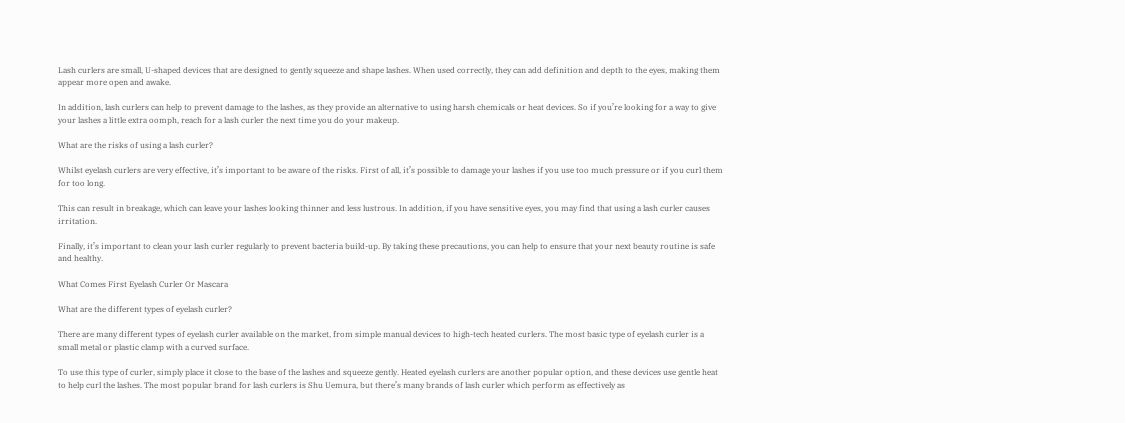Lash curlers are small, U-shaped devices that are designed to gently squeeze and shape lashes. When used correctly, they can add definition and depth to the eyes, making them appear more open and awake.

In addition, lash curlers can help to prevent damage to the lashes, as they provide an alternative to using harsh chemicals or heat devices. So if you’re looking for a way to give your lashes a little extra oomph, reach for a lash curler the next time you do your makeup.

What are the risks of using a lash curler?

Whilst eyelash curlers are very effective, it’s important to be aware of the risks. First of all, it’s possible to damage your lashes if you use too much pressure or if you curl them for too long.

This can result in breakage, which can leave your lashes looking thinner and less lustrous. In addition, if you have sensitive eyes, you may find that using a lash curler causes irritation.

Finally, it’s important to clean your lash curler regularly to prevent bacteria build-up. By taking these precautions, you can help to ensure that your next beauty routine is safe and healthy.

What Comes First Eyelash Curler Or Mascara

What are the different types of eyelash curler?

There are many different types of eyelash curler available on the market, from simple manual devices to high-tech heated curlers. The most basic type of eyelash curler is a small metal or plastic clamp with a curved surface.

To use this type of curler, simply place it close to the base of the lashes and squeeze gently. Heated eyelash curlers are another popular option, and these devices use gentle heat to help curl the lashes. The most popular brand for lash curlers is Shu Uemura, but there’s many brands of lash curler which perform as effectively as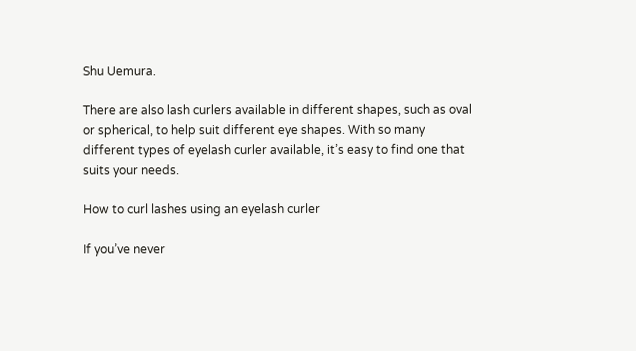Shu Uemura.

There are also lash curlers available in different shapes, such as oval or spherical, to help suit different eye shapes. With so many different types of eyelash curler available, it’s easy to find one that suits your needs.

How to curl lashes using an eyelash curler

If you’ve never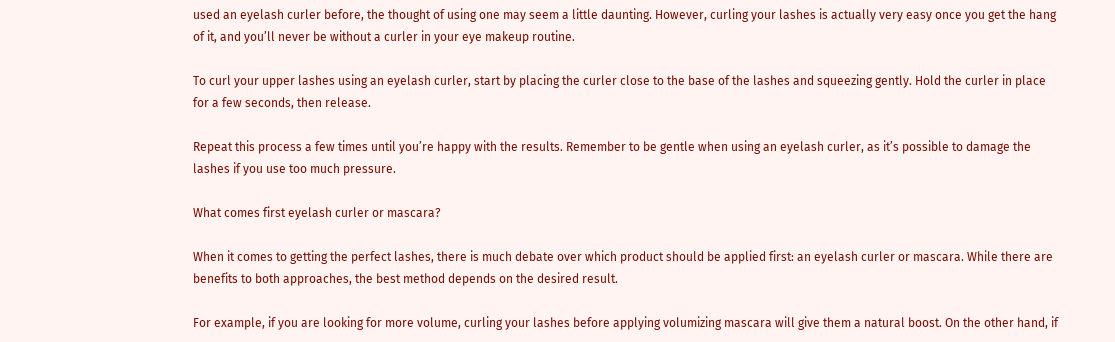used an eyelash curler before, the thought of using one may seem a little daunting. However, curling your lashes is actually very easy once you get the hang of it, and you’ll never be without a curler in your eye makeup routine.

To curl your upper lashes using an eyelash curler, start by placing the curler close to the base of the lashes and squeezing gently. Hold the curler in place for a few seconds, then release.

Repeat this process a few times until you’re happy with the results. Remember to be gentle when using an eyelash curler, as it’s possible to damage the lashes if you use too much pressure.

What comes first eyelash curler or mascara?

When it comes to getting the perfect lashes, there is much debate over which product should be applied first: an eyelash curler or mascara. While there are benefits to both approaches, the best method depends on the desired result.

For example, if you are looking for more volume, curling your lashes before applying volumizing mascara will give them a natural boost. On the other hand, if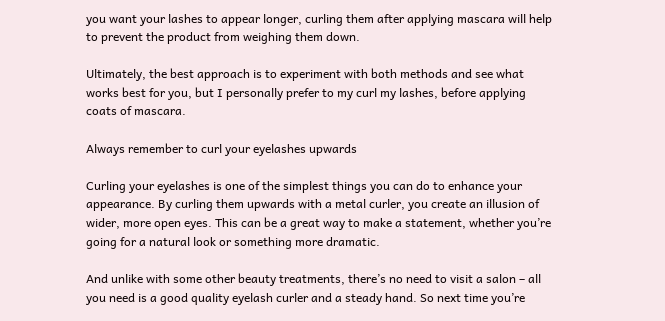you want your lashes to appear longer, curling them after applying mascara will help to prevent the product from weighing them down.

Ultimately, the best approach is to experiment with both methods and see what works best for you, but I personally prefer to my curl my lashes, before applying coats of mascara.

Always remember to curl your eyelashes upwards

Curling your eyelashes is one of the simplest things you can do to enhance your appearance. By curling them upwards with a metal curler, you create an illusion of wider, more open eyes. This can be a great way to make a statement, whether you’re going for a natural look or something more dramatic.

And unlike with some other beauty treatments, there’s no need to visit a salon – all you need is a good quality eyelash curler and a steady hand. So next time you’re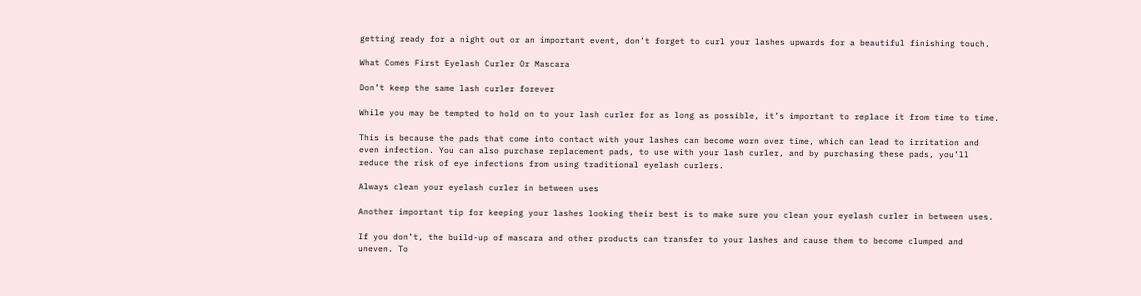getting ready for a night out or an important event, don’t forget to curl your lashes upwards for a beautiful finishing touch.

What Comes First Eyelash Curler Or Mascara

Don’t keep the same lash curler forever

While you may be tempted to hold on to your lash curler for as long as possible, it’s important to replace it from time to time.

This is because the pads that come into contact with your lashes can become worn over time, which can lead to irritation and even infection. You can also purchase replacement pads, to use with your lash curler, and by purchasing these pads, you’ll reduce the risk of eye infections from using traditional eyelash curlers.

Always clean your eyelash curler in between uses

Another important tip for keeping your lashes looking their best is to make sure you clean your eyelash curler in between uses.

If you don’t, the build-up of mascara and other products can transfer to your lashes and cause them to become clumped and uneven. To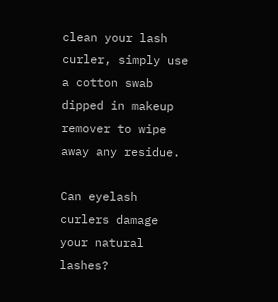clean your lash curler, simply use a cotton swab dipped in makeup remover to wipe away any residue.

Can eyelash curlers damage your natural lashes?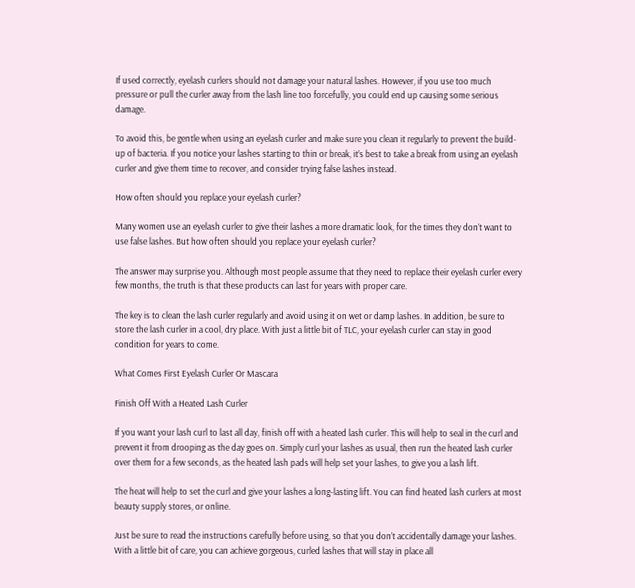If used correctly, eyelash curlers should not damage your natural lashes. However, if you use too much pressure or pull the curler away from the lash line too forcefully, you could end up causing some serious damage.

To avoid this, be gentle when using an eyelash curler and make sure you clean it regularly to prevent the build-up of bacteria. If you notice your lashes starting to thin or break, it’s best to take a break from using an eyelash curler and give them time to recover, and consider trying false lashes instead.

How often should you replace your eyelash curler?

Many women use an eyelash curler to give their lashes a more dramatic look, for the times they don’t want to use false lashes. But how often should you replace your eyelash curler?

The answer may surprise you. Although most people assume that they need to replace their eyelash curler every few months, the truth is that these products can last for years with proper care.

The key is to clean the lash curler regularly and avoid using it on wet or damp lashes. In addition, be sure to store the lash curler in a cool, dry place. With just a little bit of TLC, your eyelash curler can stay in good condition for years to come.

What Comes First Eyelash Curler Or Mascara

Finish Off With a Heated Lash Curler

If you want your lash curl to last all day, finish off with a heated lash curler. This will help to seal in the curl and prevent it from drooping as the day goes on. Simply curl your lashes as usual, then run the heated lash curler over them for a few seconds, as the heated lash pads will help set your lashes, to give you a lash lift.

The heat will help to set the curl and give your lashes a long-lasting lift. You can find heated lash curlers at most beauty supply stores, or online.

Just be sure to read the instructions carefully before using, so that you don’t accidentally damage your lashes. With a little bit of care, you can achieve gorgeous, curled lashes that will stay in place all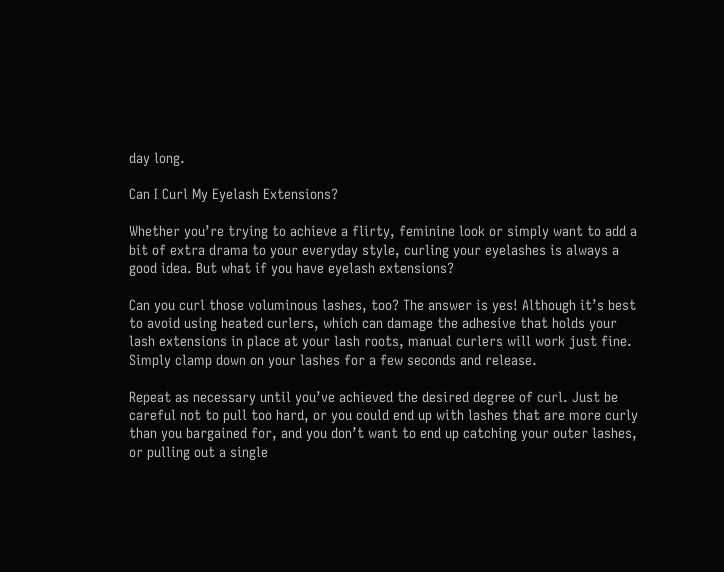day long.

Can I Curl My Eyelash Extensions?

Whether you’re trying to achieve a flirty, feminine look or simply want to add a bit of extra drama to your everyday style, curling your eyelashes is always a good idea. But what if you have eyelash extensions?

Can you curl those voluminous lashes, too? The answer is yes! Although it’s best to avoid using heated curlers, which can damage the adhesive that holds your lash extensions in place at your lash roots, manual curlers will work just fine. Simply clamp down on your lashes for a few seconds and release.

Repeat as necessary until you’ve achieved the desired degree of curl. Just be careful not to pull too hard, or you could end up with lashes that are more curly than you bargained for, and you don’t want to end up catching your outer lashes, or pulling out a single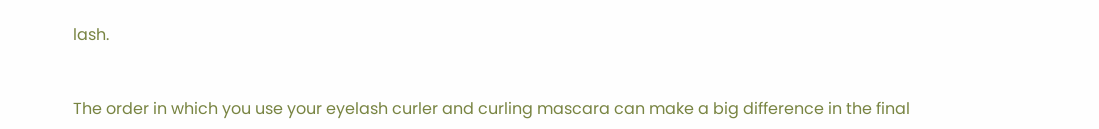lash.


The order in which you use your eyelash curler and curling mascara can make a big difference in the final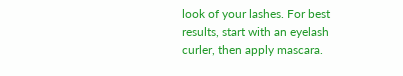look of your lashes. For best results, start with an eyelash curler, then apply mascara.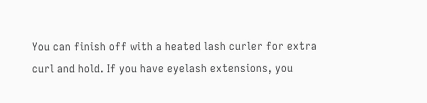You can finish off with a heated lash curler for extra curl and hold. If you have eyelash extensions, you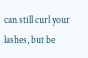can still curl your lashes, but be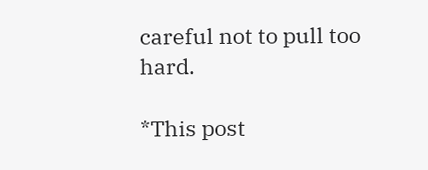careful not to pull too hard.

*This post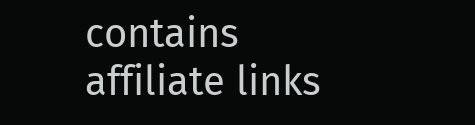contains affiliate links